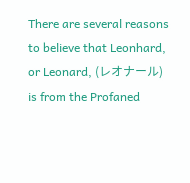There are several reasons to believe that Leonhard, or Leonard, (レオナール) is from the Profaned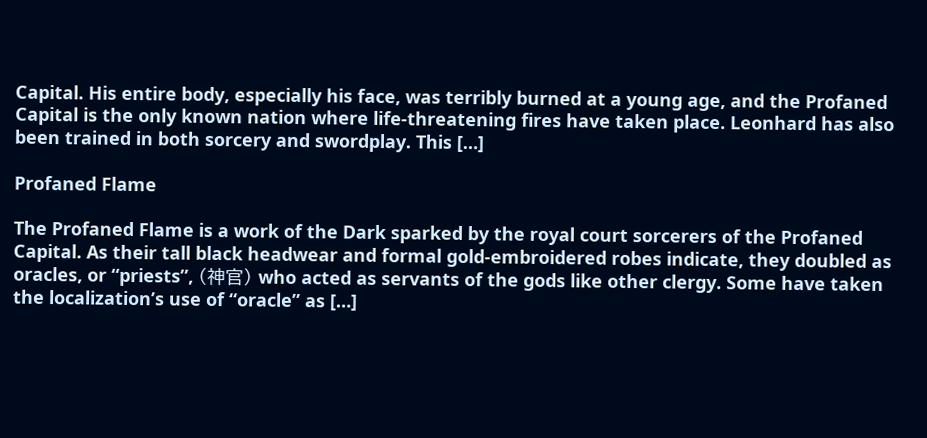Capital. His entire body, especially his face, was terribly burned at a young age, and the Profaned Capital is the only known nation where life-threatening fires have taken place. Leonhard has also been trained in both sorcery and swordplay. This […]

Profaned Flame

The Profaned Flame is a work of the Dark sparked by the royal court sorcerers of the Profaned Capital. As their tall black headwear and formal gold-embroidered robes indicate, they doubled as oracles, or “priests”, (神官) who acted as servants of the gods like other clergy. Some have taken the localization’s use of “oracle” as […]